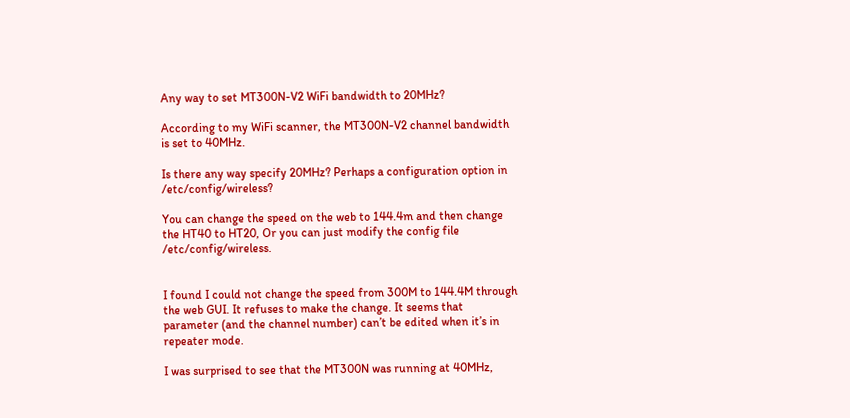Any way to set MT300N-V2 WiFi bandwidth to 20MHz?

According to my WiFi scanner, the MT300N-V2 channel bandwidth is set to 40MHz.

Is there any way specify 20MHz? Perhaps a configuration option in /etc/config/wireless?

You can change the speed on the web to 144.4m and then change the HT40 to HT20, Or you can just modify the config file /etc/config/wireless.


I found I could not change the speed from 300M to 144.4M through the web GUI. It refuses to make the change. It seems that parameter (and the channel number) can’t be edited when it’s in repeater mode.

I was surprised to see that the MT300N was running at 40MHz,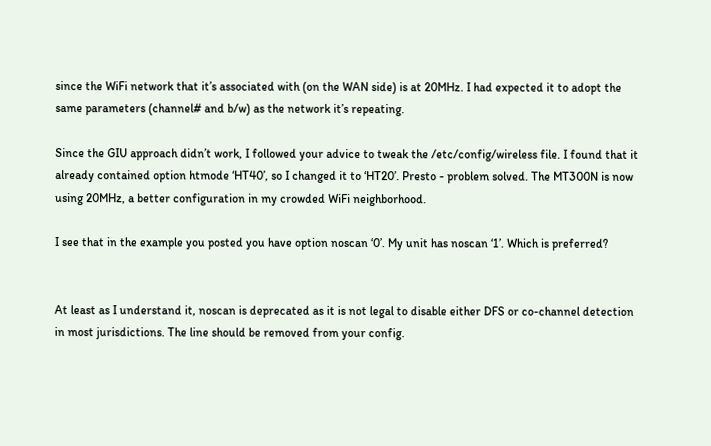since the WiFi network that it’s associated with (on the WAN side) is at 20MHz. I had expected it to adopt the same parameters (channel# and b/w) as the network it’s repeating.

Since the GIU approach didn’t work, I followed your advice to tweak the /etc/config/wireless file. I found that it already contained option htmode ‘HT40’, so I changed it to ‘HT20’. Presto - problem solved. The MT300N is now using 20MHz, a better configuration in my crowded WiFi neighborhood.

I see that in the example you posted you have option noscan ‘0’. My unit has noscan ‘1’. Which is preferred?


At least as I understand it, noscan is deprecated as it is not legal to disable either DFS or co-channel detection in most jurisdictions. The line should be removed from your config.